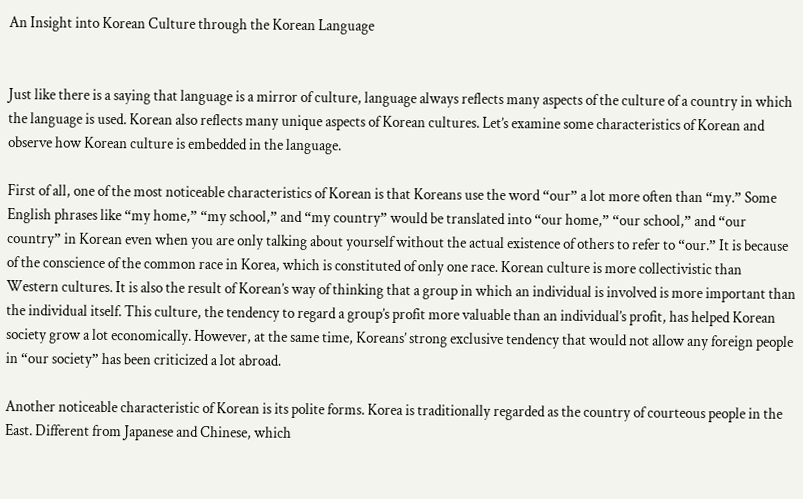An Insight into Korean Culture through the Korean Language


Just like there is a saying that language is a mirror of culture, language always reflects many aspects of the culture of a country in which the language is used. Korean also reflects many unique aspects of Korean cultures. Let’s examine some characteristics of Korean and observe how Korean culture is embedded in the language.

First of all, one of the most noticeable characteristics of Korean is that Koreans use the word “our” a lot more often than “my.” Some English phrases like “my home,” “my school,” and “my country” would be translated into “our home,” “our school,” and “our country” in Korean even when you are only talking about yourself without the actual existence of others to refer to “our.” It is because of the conscience of the common race in Korea, which is constituted of only one race. Korean culture is more collectivistic than Western cultures. It is also the result of Korean’s way of thinking that a group in which an individual is involved is more important than the individual itself. This culture, the tendency to regard a group’s profit more valuable than an individual’s profit, has helped Korean society grow a lot economically. However, at the same time, Koreans’ strong exclusive tendency that would not allow any foreign people in “our society” has been criticized a lot abroad.

Another noticeable characteristic of Korean is its polite forms. Korea is traditionally regarded as the country of courteous people in the East. Different from Japanese and Chinese, which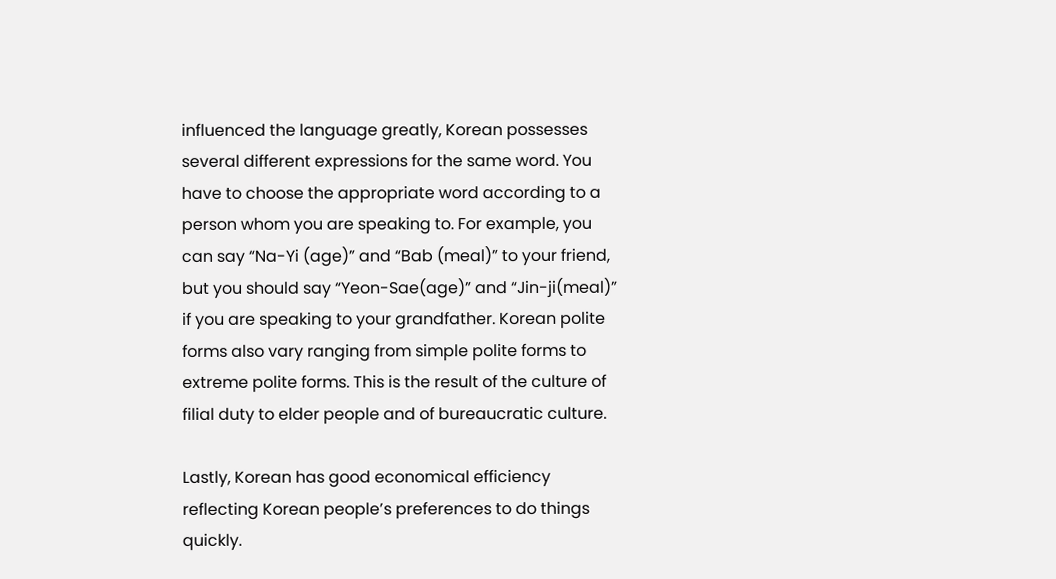influenced the language greatly, Korean possesses several different expressions for the same word. You have to choose the appropriate word according to a person whom you are speaking to. For example, you can say “Na-Yi (age)” and “Bab (meal)” to your friend, but you should say “Yeon-Sae(age)” and “Jin-ji(meal)” if you are speaking to your grandfather. Korean polite forms also vary ranging from simple polite forms to extreme polite forms. This is the result of the culture of filial duty to elder people and of bureaucratic culture.

Lastly, Korean has good economical efficiency reflecting Korean people’s preferences to do things quickly.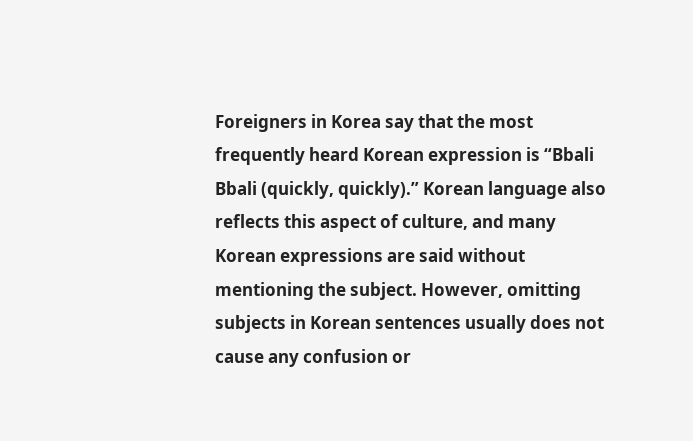Foreigners in Korea say that the most frequently heard Korean expression is “Bbali Bbali (quickly, quickly).” Korean language also reflects this aspect of culture, and many Korean expressions are said without mentioning the subject. However, omitting subjects in Korean sentences usually does not cause any confusion or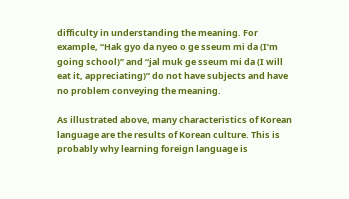difficulty in understanding the meaning. For example, “Hak gyo da nyeo o ge sseum mi da (I’m going school)” and “jal muk ge sseum mi da (I will eat it, appreciating)” do not have subjects and have no problem conveying the meaning.

As illustrated above, many characteristics of Korean language are the results of Korean culture. This is probably why learning foreign language is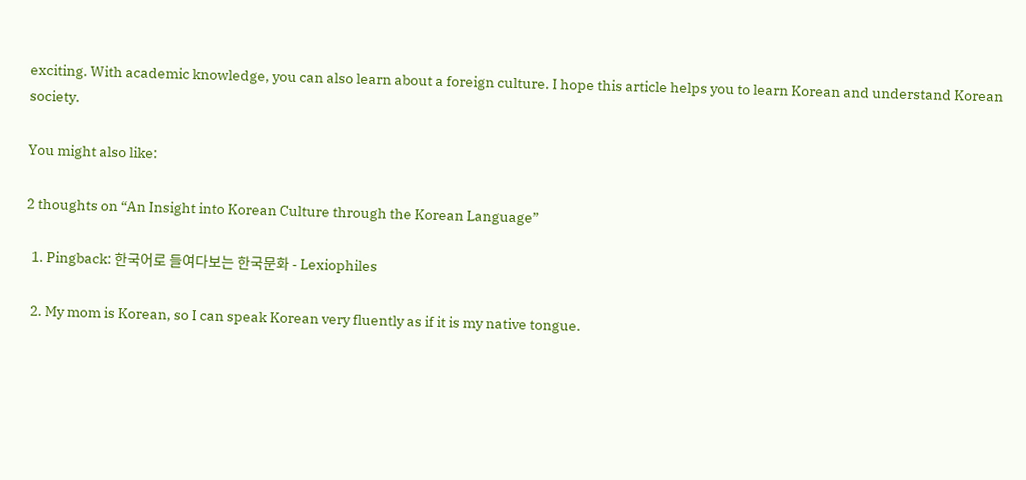exciting. With academic knowledge, you can also learn about a foreign culture. I hope this article helps you to learn Korean and understand Korean society.

You might also like:

2 thoughts on “An Insight into Korean Culture through the Korean Language”

  1. Pingback: 한국어로 들여다보는 한국문화 - Lexiophiles

  2. My mom is Korean, so I can speak Korean very fluently as if it is my native tongue.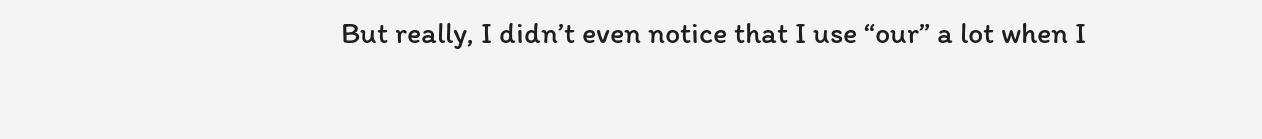But really, I didn’t even notice that I use “our” a lot when I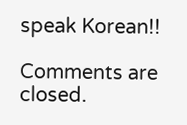speak Korean!!

Comments are closed.